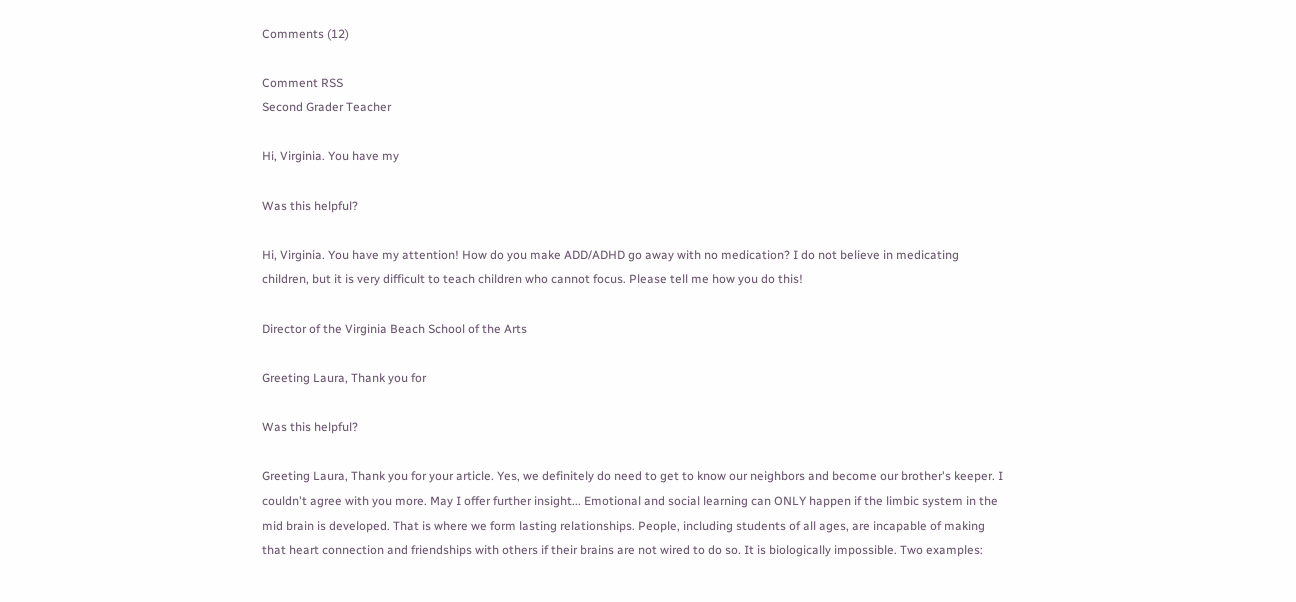Comments (12)

Comment RSS
Second Grader Teacher

Hi, Virginia. You have my

Was this helpful?

Hi, Virginia. You have my attention! How do you make ADD/ADHD go away with no medication? I do not believe in medicating children, but it is very difficult to teach children who cannot focus. Please tell me how you do this!

Director of the Virginia Beach School of the Arts

Greeting Laura, Thank you for

Was this helpful?

Greeting Laura, Thank you for your article. Yes, we definitely do need to get to know our neighbors and become our brother's keeper. I couldn't agree with you more. May I offer further insight... Emotional and social learning can ONLY happen if the limbic system in the mid brain is developed. That is where we form lasting relationships. People, including students of all ages, are incapable of making that heart connection and friendships with others if their brains are not wired to do so. It is biologically impossible. Two examples: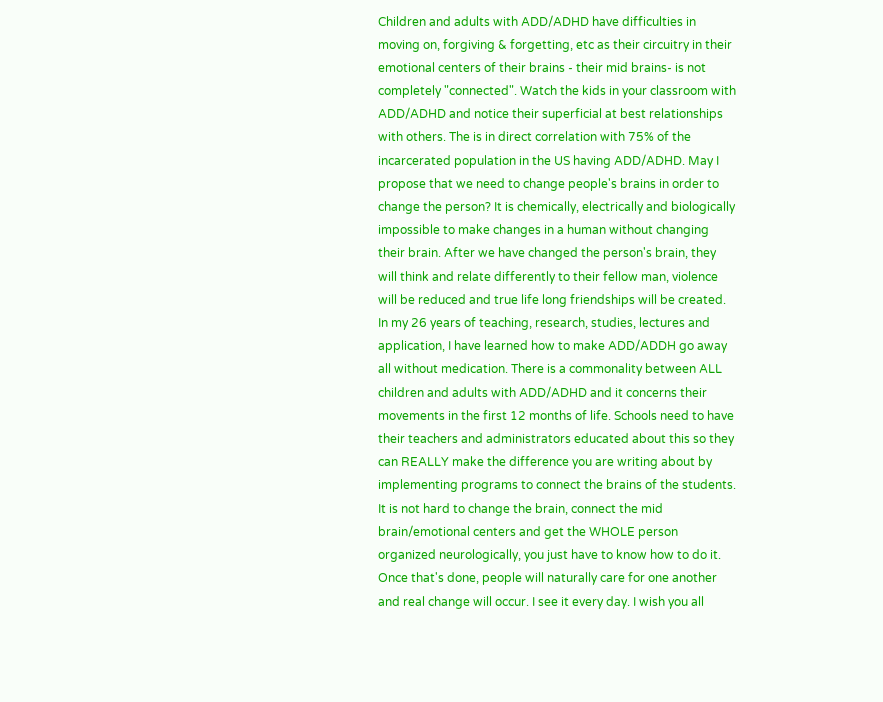Children and adults with ADD/ADHD have difficulties in moving on, forgiving & forgetting, etc as their circuitry in their emotional centers of their brains - their mid brains- is not completely "connected". Watch the kids in your classroom with ADD/ADHD and notice their superficial at best relationships with others. The is in direct correlation with 75% of the incarcerated population in the US having ADD/ADHD. May I propose that we need to change people's brains in order to change the person? It is chemically, electrically and biologically impossible to make changes in a human without changing their brain. After we have changed the person's brain, they will think and relate differently to their fellow man, violence will be reduced and true life long friendships will be created. In my 26 years of teaching, research, studies, lectures and application, I have learned how to make ADD/ADDH go away all without medication. There is a commonality between ALL children and adults with ADD/ADHD and it concerns their movements in the first 12 months of life. Schools need to have their teachers and administrators educated about this so they can REALLY make the difference you are writing about by implementing programs to connect the brains of the students. It is not hard to change the brain, connect the mid brain/emotional centers and get the WHOLE person organized neurologically, you just have to know how to do it. Once that's done, people will naturally care for one another and real change will occur. I see it every day. I wish you all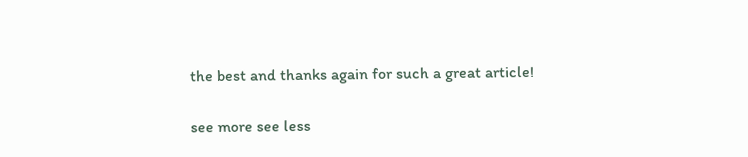the best and thanks again for such a great article!

see more see less